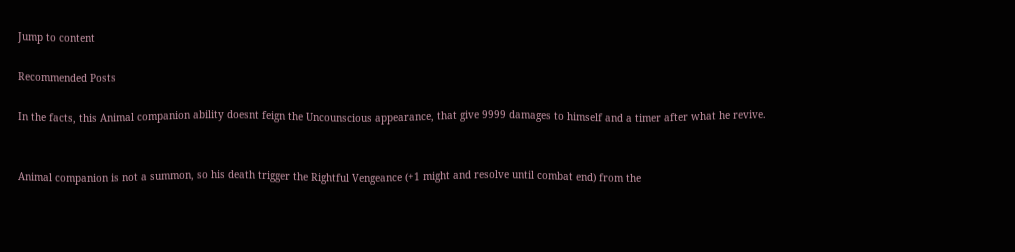Jump to content

Recommended Posts

In the facts, this Animal companion ability doesnt feign the Uncounscious appearance, that give 9999 damages to himself and a timer after what he revive.


Animal companion is not a summon, so his death trigger the Rightful Vengeance (+1 might and resolve until combat end) from the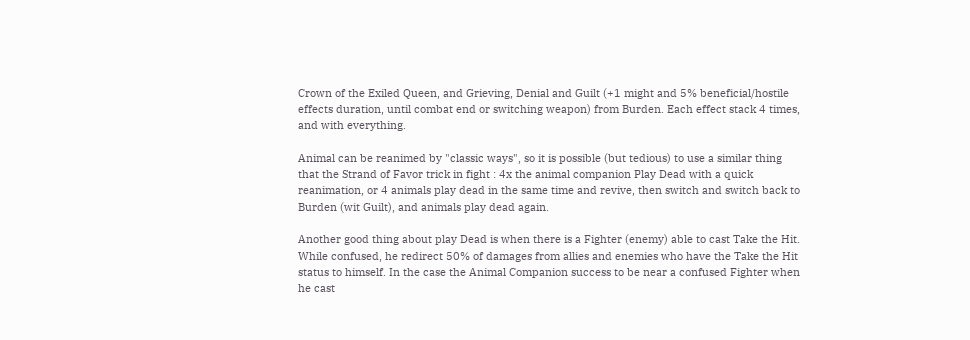Crown of the Exiled Queen, and Grieving, Denial and Guilt (+1 might and 5% beneficial/hostile effects duration, until combat end or switching weapon) from Burden. Each effect stack 4 times, and with everything.

Animal can be reanimed by "classic ways", so it is possible (but tedious) to use a similar thing that the Strand of Favor trick in fight : 4x the animal companion Play Dead with a quick reanimation, or 4 animals play dead in the same time and revive, then switch and switch back to Burden (wit Guilt), and animals play dead again.

Another good thing about play Dead is when there is a Fighter (enemy) able to cast Take the Hit. While confused, he redirect 50% of damages from allies and enemies who have the Take the Hit status to himself. In the case the Animal Companion success to be near a confused Fighter when he cast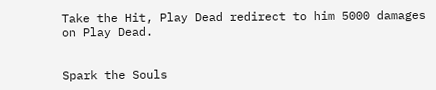Take the Hit, Play Dead redirect to him 5000 damages on Play Dead.


Spark the Souls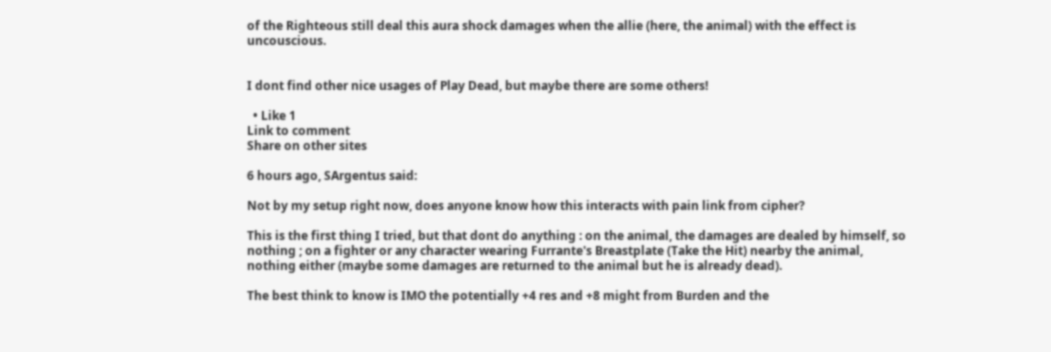of the Righteous still deal this aura shock damages when the allie (here, the animal) with the effect is uncouscious.


I dont find other nice usages of Play Dead, but maybe there are some others!

  • Like 1
Link to comment
Share on other sites

6 hours ago, SArgentus said:

Not by my setup right now, does anyone know how this interacts with pain link from cipher?

This is the first thing I tried, but that dont do anything : on the animal, the damages are dealed by himself, so nothing ; on a fighter or any character wearing Furrante's Breastplate (Take the Hit) nearby the animal, nothing either (maybe some damages are returned to the animal but he is already dead).

The best think to know is IMO the potentially +4 res and +8 might from Burden and the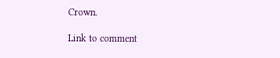Crown.

Link to comment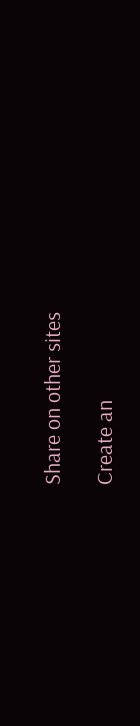Share on other sites

Create an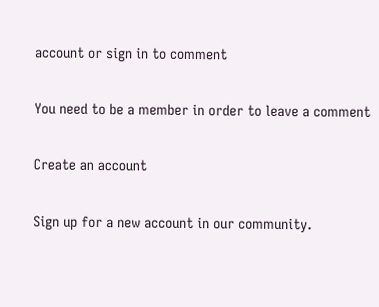account or sign in to comment

You need to be a member in order to leave a comment

Create an account

Sign up for a new account in our community.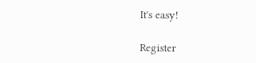It's easy!

Register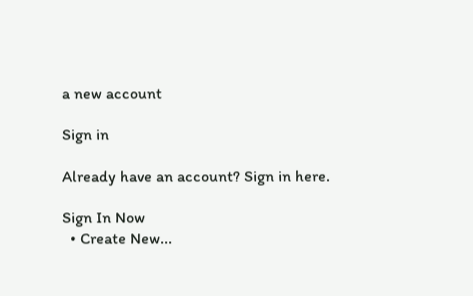a new account

Sign in

Already have an account? Sign in here.

Sign In Now
  • Create New...